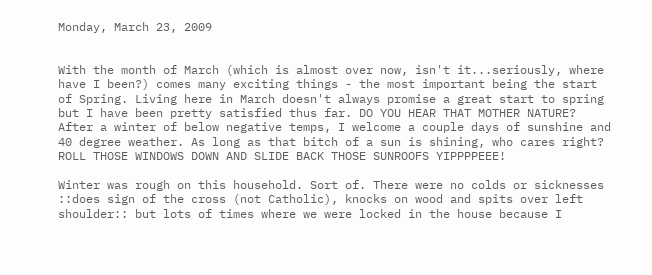Monday, March 23, 2009


With the month of March (which is almost over now, isn't it...seriously, where have I been?) comes many exciting things - the most important being the start of Spring. Living here in March doesn't always promise a great start to spring but I have been pretty satisfied thus far. DO YOU HEAR THAT MOTHER NATURE? After a winter of below negative temps, I welcome a couple days of sunshine and 40 degree weather. As long as that bitch of a sun is shining, who cares right? ROLL THOSE WINDOWS DOWN AND SLIDE BACK THOSE SUNROOFS YIPPPPEEE!

Winter was rough on this household. Sort of. There were no colds or sicknesses ::does sign of the cross (not Catholic), knocks on wood and spits over left shoulder:: but lots of times where we were locked in the house because I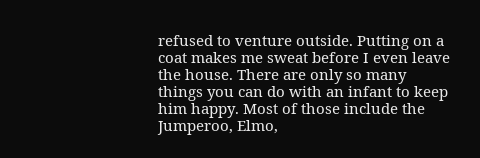refused to venture outside. Putting on a coat makes me sweat before I even leave the house. There are only so many things you can do with an infant to keep him happy. Most of those include the Jumperoo, Elmo,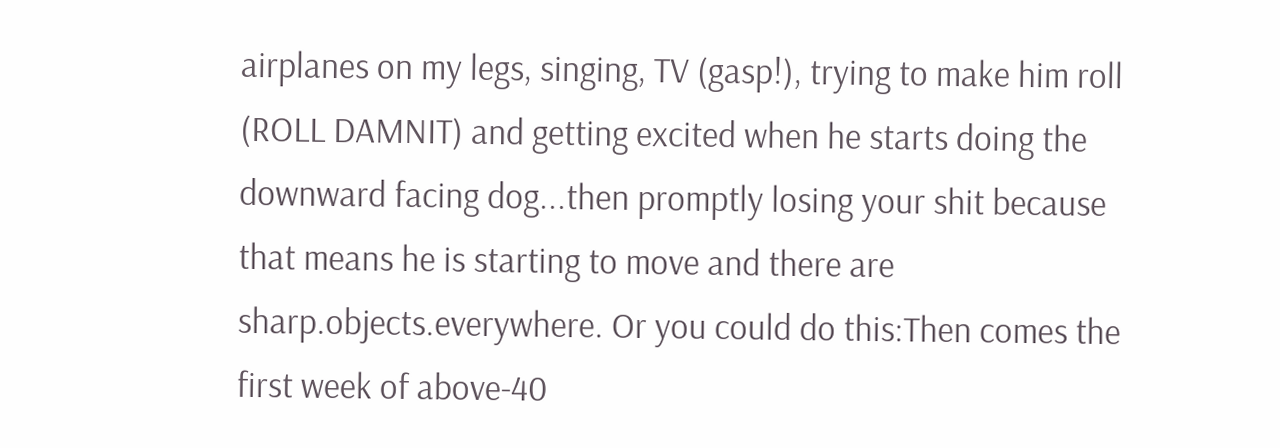airplanes on my legs, singing, TV (gasp!), trying to make him roll (ROLL DAMNIT) and getting excited when he starts doing the downward facing dog...then promptly losing your shit because that means he is starting to move and there are sharp.objects.everywhere. Or you could do this:Then comes the first week of above-40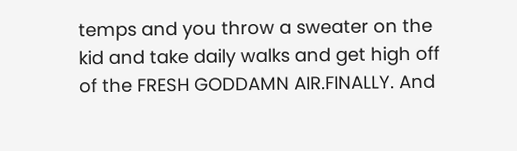temps and you throw a sweater on the kid and take daily walks and get high off of the FRESH GODDAMN AIR.FINALLY. And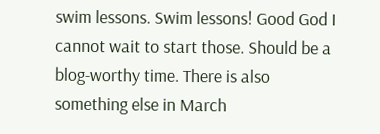swim lessons. Swim lessons! Good God I cannot wait to start those. Should be a blog-worthy time. There is also something else in March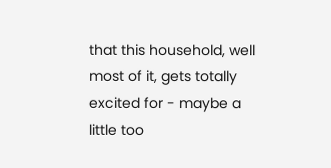that this household, well most of it, gets totally excited for - maybe a little too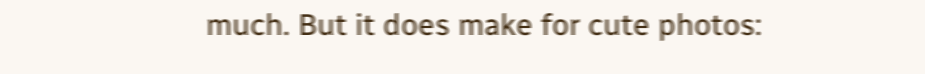much. But it does make for cute photos: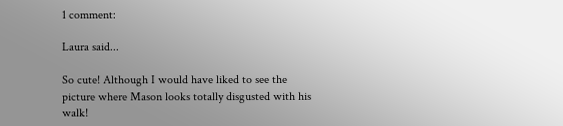1 comment:

Laura said...

So cute! Although I would have liked to see the picture where Mason looks totally disgusted with his walk!